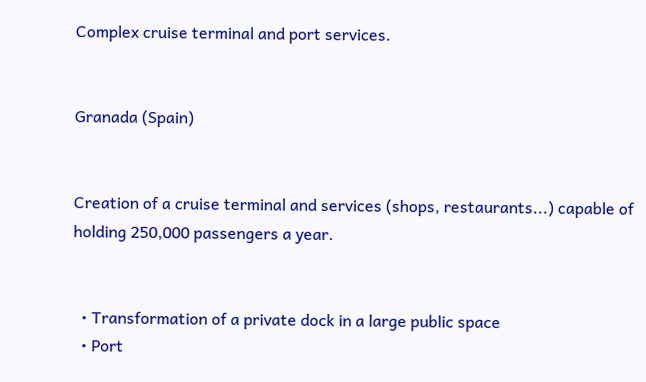Complex cruise terminal and port services.


Granada (Spain)


Creation of a cruise terminal and services (shops, restaurants...) capable of holding 250,000 passengers a year.


  • Transformation of a private dock in a large public space
  • Port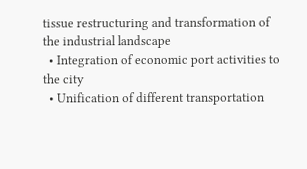tissue restructuring and transformation of the industrial landscape
  • Integration of economic port activities to the city
  • Unification of different transportation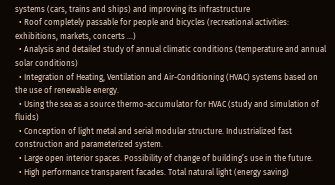systems (cars, trains and ships) and improving its infrastructure
  • Roof completely passable for people and bicycles (recreational activities: exhibitions, markets, concerts ...)
  • Analysis and detailed study of annual climatic conditions (temperature and annual solar conditions)
  • Integration of Heating, Ventilation and Air-Conditioning (HVAC) systems based on the use of renewable energy.
  • Using the sea as a source thermo-accumulator for HVAC (study and simulation of fluids)
  • Conception of light metal and serial modular structure. Industrialized fast construction and parameterized system.
  • Large open interior spaces. Possibility of change of building’s use in the future.
  • High performance transparent facades. Total natural light (energy saving)